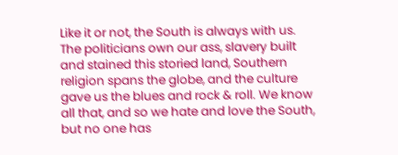Like it or not, the South is always with us. The politicians own our ass, slavery built and stained this storied land, Southern religion spans the globe, and the culture gave us the blues and rock & roll. We know all that, and so we hate and love the South, but no one has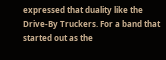expressed that duality like the Drive-By Truckers. For a band that started out as the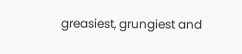greasiest, grungiest and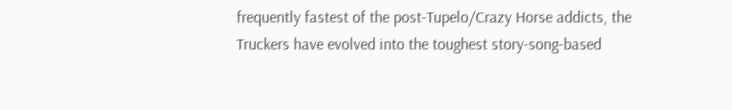frequently fastest of the post-Tupelo/Crazy Horse addicts, the Truckers have evolved into the toughest story-song-based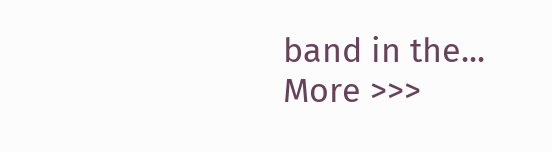band in the... More >>>